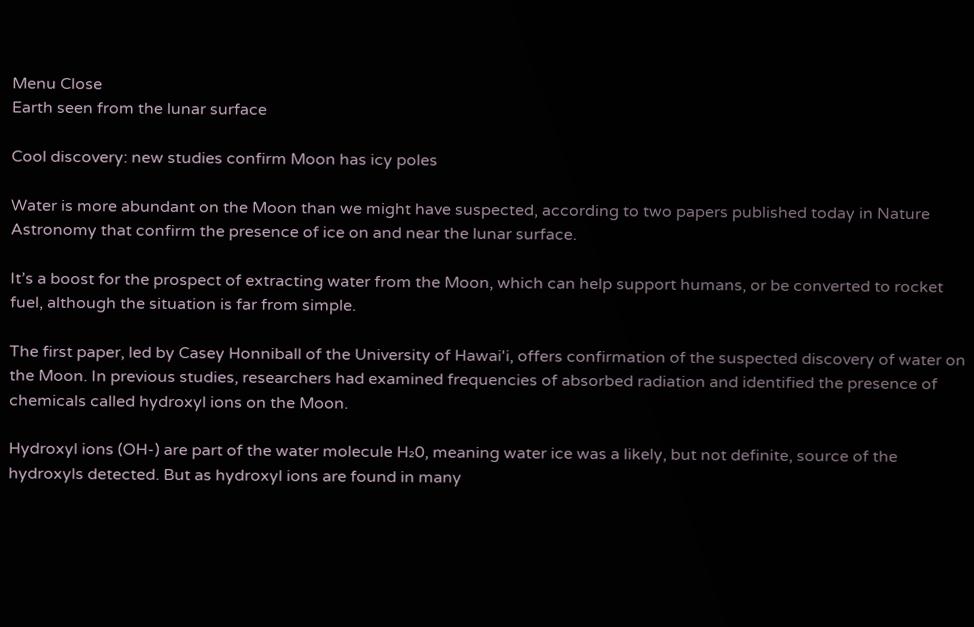Menu Close
Earth seen from the lunar surface

Cool discovery: new studies confirm Moon has icy poles

Water is more abundant on the Moon than we might have suspected, according to two papers published today in Nature Astronomy that confirm the presence of ice on and near the lunar surface.

It’s a boost for the prospect of extracting water from the Moon, which can help support humans, or be converted to rocket fuel, although the situation is far from simple.

The first paper, led by Casey Honniball of the University of Hawai'i, offers confirmation of the suspected discovery of water on the Moon. In previous studies, researchers had examined frequencies of absorbed radiation and identified the presence of chemicals called hydroxyl ions on the Moon.

Hydroxyl ions (OH-) are part of the water molecule H₂0, meaning water ice was a likely, but not definite, source of the hydroxyls detected. But as hydroxyl ions are found in many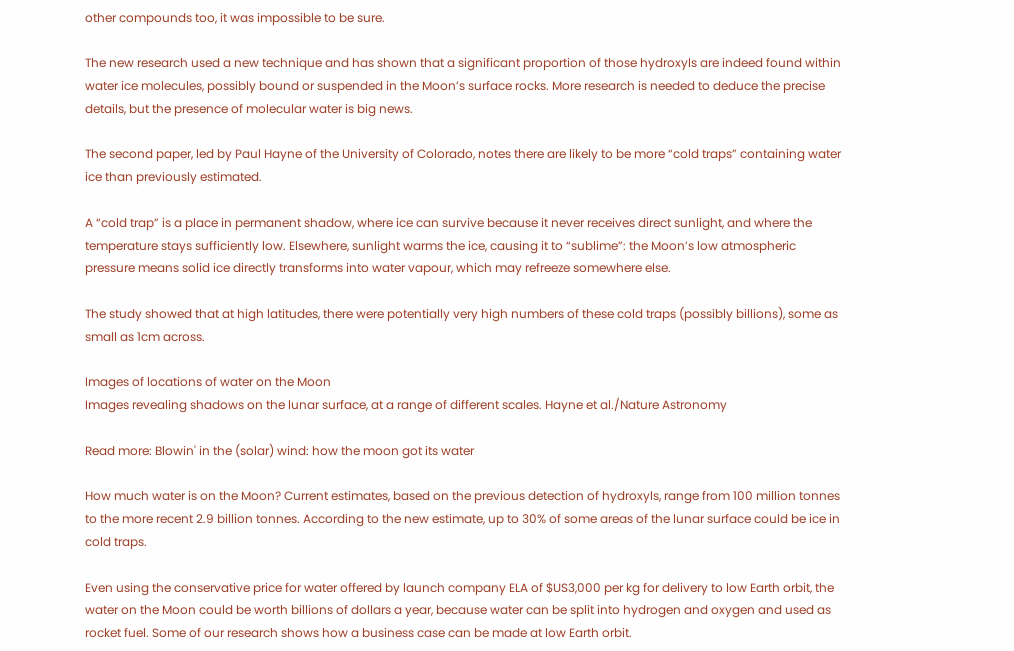other compounds too, it was impossible to be sure.

The new research used a new technique and has shown that a significant proportion of those hydroxyls are indeed found within water ice molecules, possibly bound or suspended in the Moon’s surface rocks. More research is needed to deduce the precise details, but the presence of molecular water is big news.

The second paper, led by Paul Hayne of the University of Colorado, notes there are likely to be more “cold traps” containing water ice than previously estimated.

A “cold trap” is a place in permanent shadow, where ice can survive because it never receives direct sunlight, and where the temperature stays sufficiently low. Elsewhere, sunlight warms the ice, causing it to “sublime”: the Moon’s low atmospheric pressure means solid ice directly transforms into water vapour, which may refreeze somewhere else.

The study showed that at high latitudes, there were potentially very high numbers of these cold traps (possibly billions), some as small as 1cm across.

Images of locations of water on the Moon
Images revealing shadows on the lunar surface, at a range of different scales. Hayne et al./Nature Astronomy

Read more: Blowin' in the (solar) wind: how the moon got its water

How much water is on the Moon? Current estimates, based on the previous detection of hydroxyls, range from 100 million tonnes to the more recent 2.9 billion tonnes. According to the new estimate, up to 30% of some areas of the lunar surface could be ice in cold traps.

Even using the conservative price for water offered by launch company ELA of $US3,000 per kg for delivery to low Earth orbit, the water on the Moon could be worth billions of dollars a year, because water can be split into hydrogen and oxygen and used as rocket fuel. Some of our research shows how a business case can be made at low Earth orbit.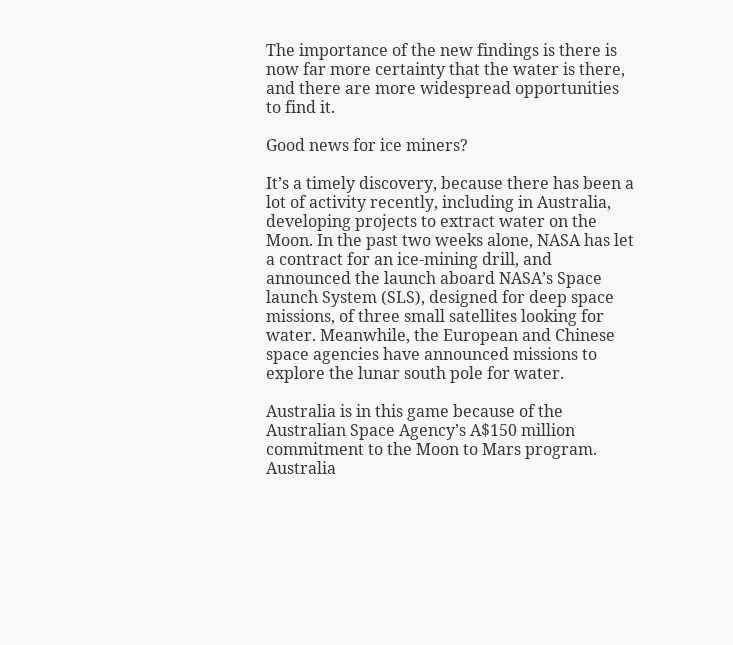The importance of the new findings is there is now far more certainty that the water is there, and there are more widespread opportunities to find it.

Good news for ice miners?

It’s a timely discovery, because there has been a lot of activity recently, including in Australia, developing projects to extract water on the Moon. In the past two weeks alone, NASA has let a contract for an ice-mining drill, and announced the launch aboard NASA’s Space launch System (SLS), designed for deep space missions, of three small satellites looking for water. Meanwhile, the European and Chinese space agencies have announced missions to explore the lunar south pole for water.

Australia is in this game because of the Australian Space Agency’s A$150 million commitment to the Moon to Mars program. Australia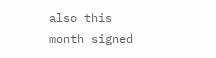also this month signed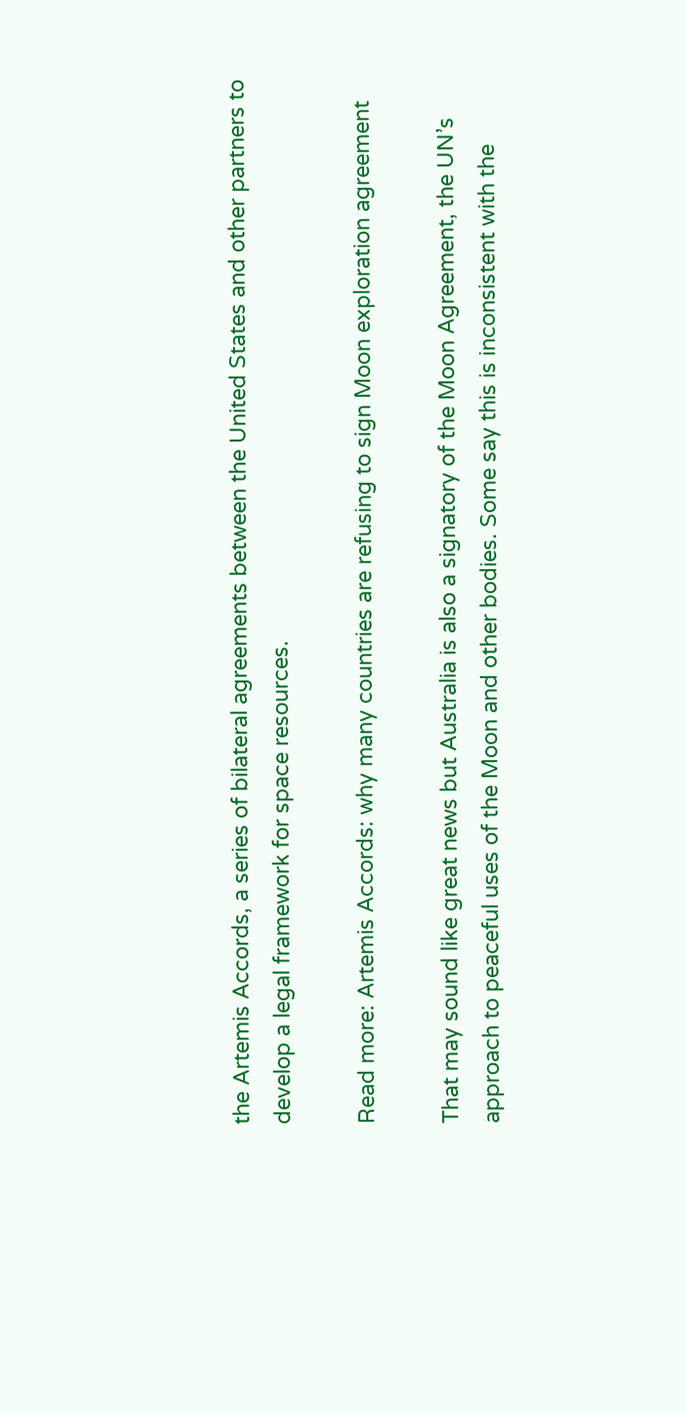the Artemis Accords, a series of bilateral agreements between the United States and other partners to develop a legal framework for space resources.

Read more: Artemis Accords: why many countries are refusing to sign Moon exploration agreement

That may sound like great news but Australia is also a signatory of the Moon Agreement, the UN’s approach to peaceful uses of the Moon and other bodies. Some say this is inconsistent with the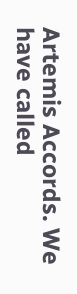Artemis Accords. We have called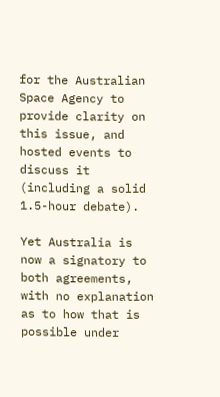for the Australian Space Agency to provide clarity on this issue, and hosted events to discuss it (including a solid 1.5-hour debate).

Yet Australia is now a signatory to both agreements, with no explanation as to how that is possible under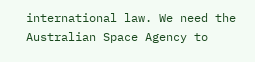international law. We need the Australian Space Agency to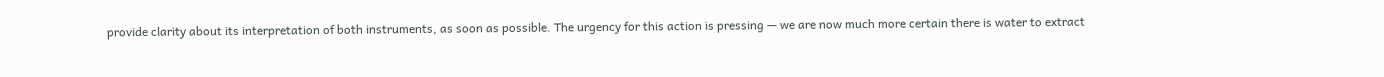provide clarity about its interpretation of both instruments, as soon as possible. The urgency for this action is pressing — we are now much more certain there is water to extract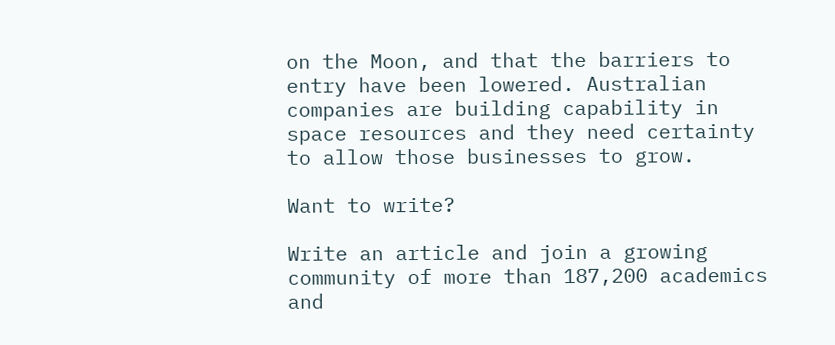on the Moon, and that the barriers to entry have been lowered. Australian companies are building capability in space resources and they need certainty to allow those businesses to grow.

Want to write?

Write an article and join a growing community of more than 187,200 academics and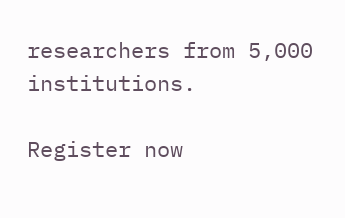researchers from 5,000 institutions.

Register now